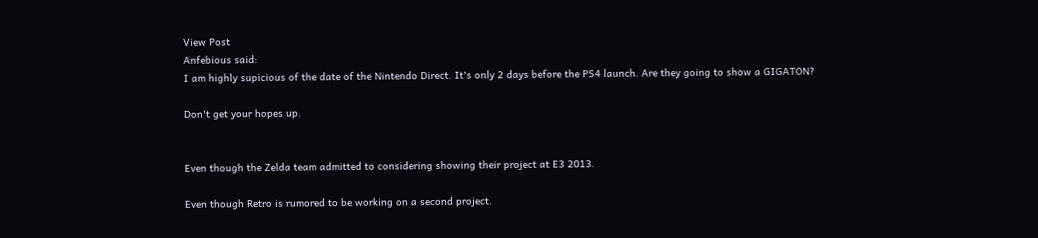View Post
Anfebious said:
I am highly supicious of the date of the Nintendo Direct. It's only 2 days before the PS4 launch. Are they going to show a GIGATON?

Don't get your hopes up.


Even though the Zelda team admitted to considering showing their project at E3 2013.

Even though Retro is rumored to be working on a second project.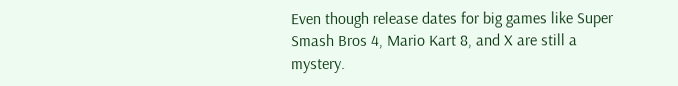Even though release dates for big games like Super Smash Bros 4, Mario Kart 8, and X are still a mystery.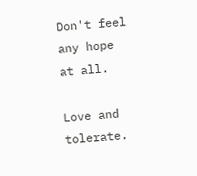Don't feel any hope at all.

Love and tolerate.